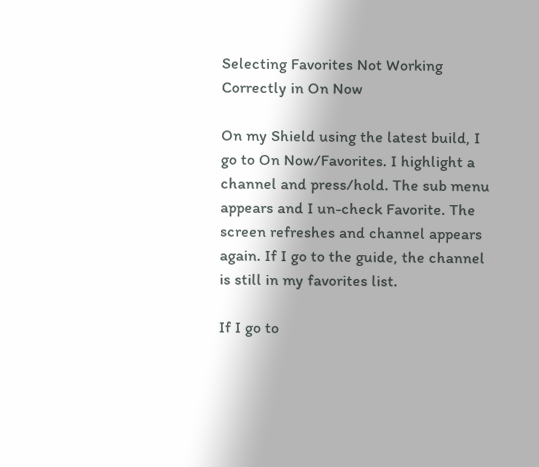Selecting Favorites Not Working Correctly in On Now

On my Shield using the latest build, I go to On Now/Favorites. I highlight a channel and press/hold. The sub menu appears and I un-check Favorite. The screen refreshes and channel appears again. If I go to the guide, the channel is still in my favorites list.

If I go to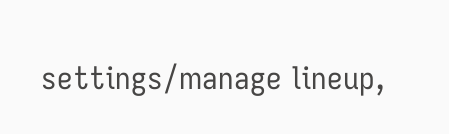settings/manage lineup,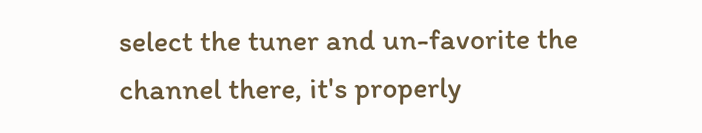select the tuner and un-favorite the channel there, it's properly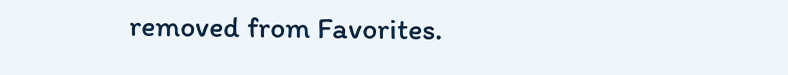removed from Favorites.